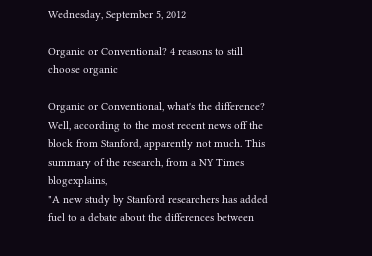Wednesday, September 5, 2012

Organic or Conventional? 4 reasons to still choose organic

Organic or Conventional, what's the difference?
Well, according to the most recent news off the block from Stanford, apparently not much. This summary of the research, from a NY Times blogexplains,
"A new study by Stanford researchers has added fuel to a debate about the differences between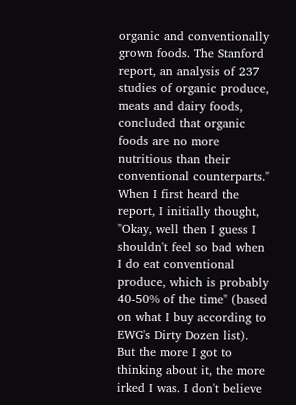organic and conventionally grown foods. The Stanford report, an analysis of 237 studies of organic produce, meats and dairy foods, concluded that organic foods are no more nutritious than their conventional counterparts."
When I first heard the report, I initially thought, "Okay, well then I guess I shouldn't feel so bad when I do eat conventional produce, which is probably 40-50% of the time" (based on what I buy according to EWG's Dirty Dozen list).  But the more I got to thinking about it, the more irked I was. I don't believe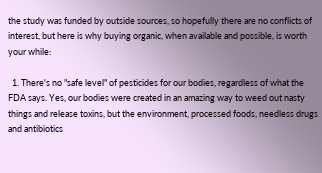the study was funded by outside sources, so hopefully there are no conflicts of interest, but here is why buying organic, when available and possible, is worth your while:

  1. There's no "safe level" of pesticides for our bodies, regardless of what the FDA says. Yes, our bodies were created in an amazing way to weed out nasty things and release toxins, but the environment, processed foods, needless drugs and antibiotics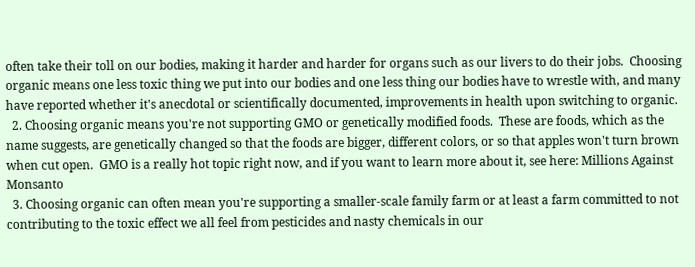often take their toll on our bodies, making it harder and harder for organs such as our livers to do their jobs.  Choosing organic means one less toxic thing we put into our bodies and one less thing our bodies have to wrestle with, and many have reported whether it's anecdotal or scientifically documented, improvements in health upon switching to organic.
  2. Choosing organic means you're not supporting GMO or genetically modified foods.  These are foods, which as the name suggests, are genetically changed so that the foods are bigger, different colors, or so that apples won't turn brown when cut open.  GMO is a really hot topic right now, and if you want to learn more about it, see here: Millions Against Monsanto
  3. Choosing organic can often mean you're supporting a smaller-scale family farm or at least a farm committed to not contributing to the toxic effect we all feel from pesticides and nasty chemicals in our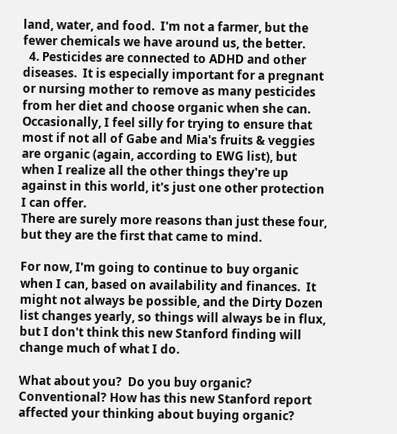land, water, and food.  I'm not a farmer, but the fewer chemicals we have around us, the better.
  4. Pesticides are connected to ADHD and other diseases.  It is especially important for a pregnant or nursing mother to remove as many pesticides from her diet and choose organic when she can.  Occasionally, I feel silly for trying to ensure that most if not all of Gabe and Mia's fruits & veggies are organic (again, according to EWG list), but when I realize all the other things they're up against in this world, it's just one other protection I can offer.
There are surely more reasons than just these four, but they are the first that came to mind.

For now, I'm going to continue to buy organic when I can, based on availability and finances.  It might not always be possible, and the Dirty Dozen list changes yearly, so things will always be in flux, but I don't think this new Stanford finding will change much of what I do.

What about you?  Do you buy organic?  Conventional? How has this new Stanford report affected your thinking about buying organic?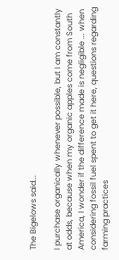The Bigelows said...

I purchase organically whenever possible, but I am constantly at odds, because when my organic apples come from South America, I wonder if the difference made is negligible ... when considering fossil fuel spent to get it here, questions regarding farming practices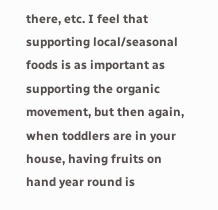there, etc. I feel that supporting local/seasonal foods is as important as supporting the organic movement, but then again, when toddlers are in your house, having fruits on hand year round is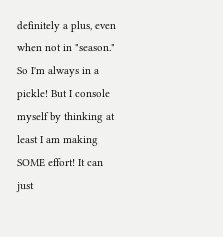definitely a plus, even when not in "season." So I'm always in a pickle! But I console myself by thinking at least I am making SOME effort! It can just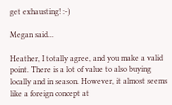get exhausting! :-)

Megan said...

Heather, I totally agree, and you make a valid point. There is a lot of value to also buying locally and in season. However, it almost seems like a foreign concept at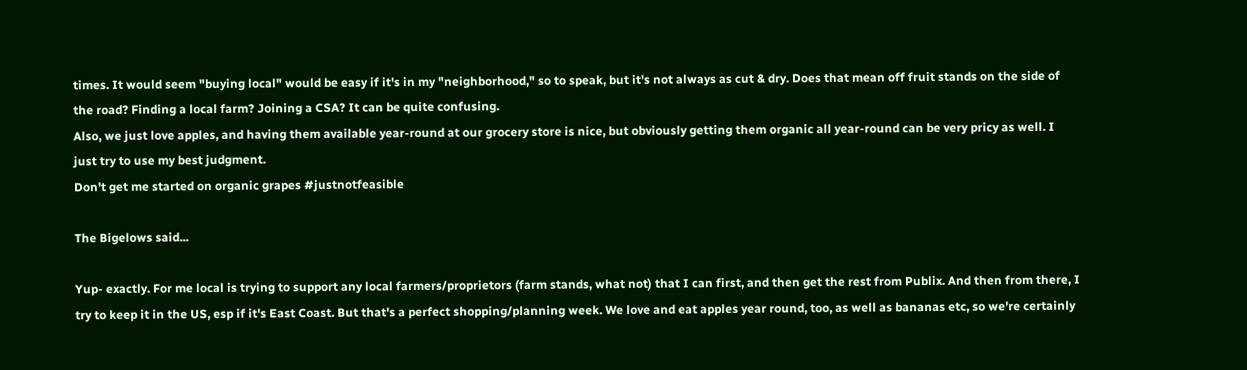times. It would seem "buying local" would be easy if it's in my "neighborhood," so to speak, but it's not always as cut & dry. Does that mean off fruit stands on the side of the road? Finding a local farm? Joining a CSA? It can be quite confusing.
Also, we just love apples, and having them available year-round at our grocery store is nice, but obviously getting them organic all year-round can be very pricy as well. I just try to use my best judgment.
Don't get me started on organic grapes #justnotfeasible

The Bigelows said...

Yup- exactly. For me local is trying to support any local farmers/proprietors (farm stands, what not) that I can first, and then get the rest from Publix. And then from there, I try to keep it in the US, esp if it's East Coast. But that's a perfect shopping/planning week. We love and eat apples year round, too, as well as bananas etc, so we're certainly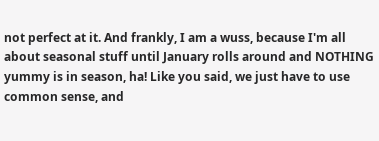not perfect at it. And frankly, I am a wuss, because I'm all about seasonal stuff until January rolls around and NOTHING yummy is in season, ha! Like you said, we just have to use common sense, and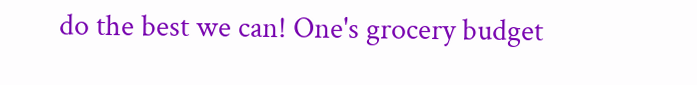do the best we can! One's grocery budget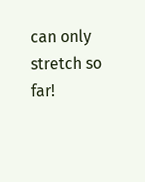can only stretch so far!